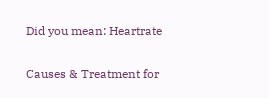Did you mean: Heartrate

Causes & Treatment for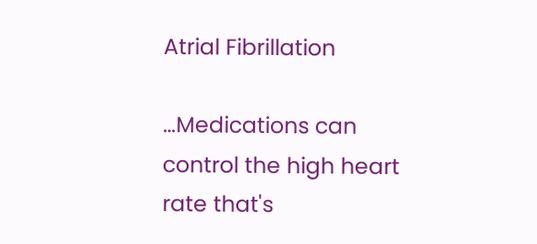Atrial Fibrillation

…Medications can control the high heart rate that's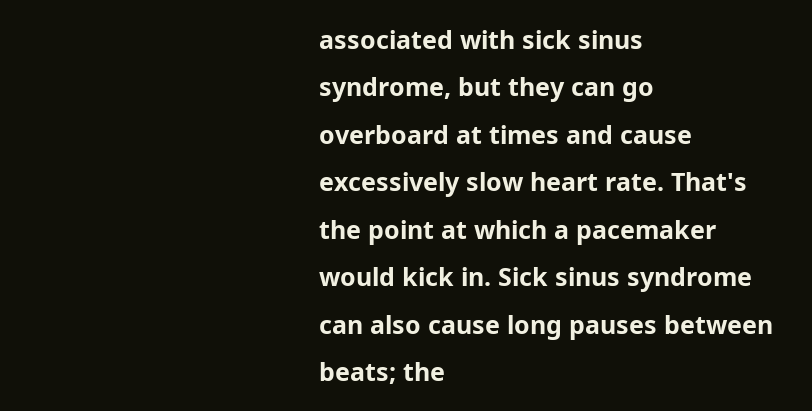associated with sick sinus syndrome, but they can go overboard at times and cause excessively slow heart rate. That's the point at which a pacemaker would kick in. Sick sinus syndrome can also cause long pauses between beats; the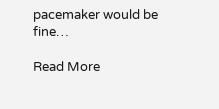pacemaker would be fine…

Read More